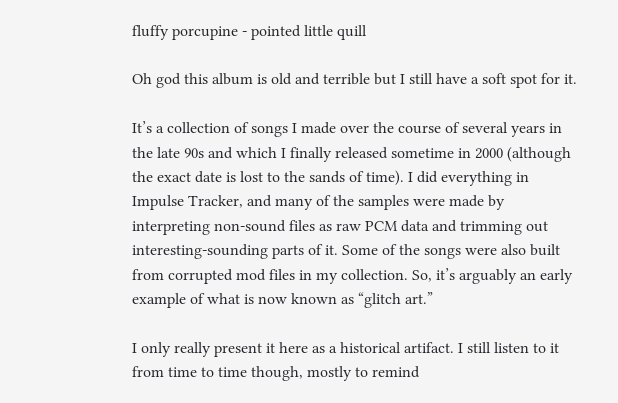fluffy porcupine - pointed little quill

Oh god this album is old and terrible but I still have a soft spot for it.

It’s a collection of songs I made over the course of several years in the late 90s and which I finally released sometime in 2000 (although the exact date is lost to the sands of time). I did everything in Impulse Tracker, and many of the samples were made by interpreting non-sound files as raw PCM data and trimming out interesting-sounding parts of it. Some of the songs were also built from corrupted mod files in my collection. So, it’s arguably an early example of what is now known as “glitch art.”

I only really present it here as a historical artifact. I still listen to it from time to time though, mostly to remind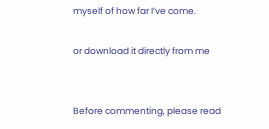myself of how far I’ve come.

or download it directly from me


Before commenting, please read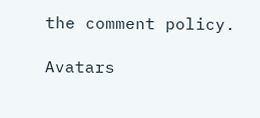the comment policy.

Avatars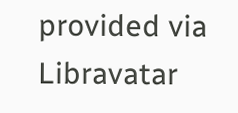provided via Libravatar